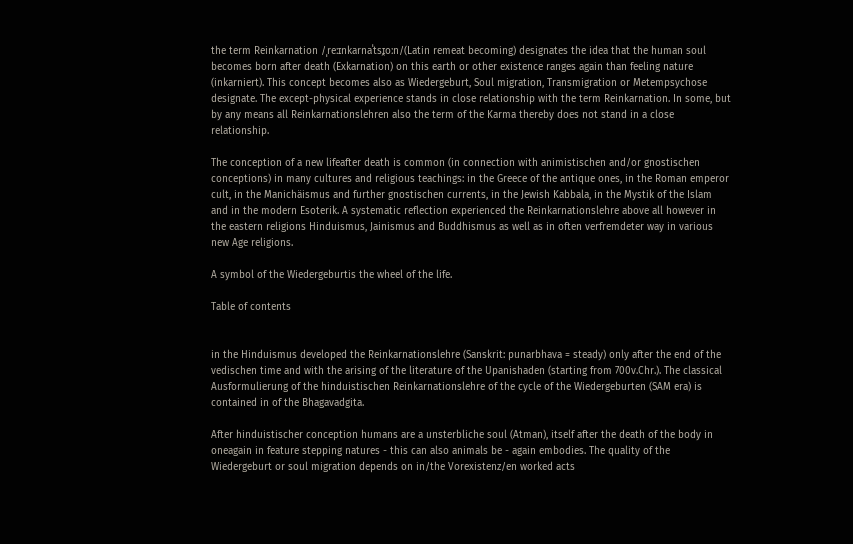the term Reinkarnation /ˌreːɪnkarnaˈtsɪ̯oːn/(Latin remeat becoming) designates the idea that the human soul becomes born after death (Exkarnation) on this earth or other existence ranges again than feeling nature (inkarniert). This concept becomes also as Wiedergeburt, Soul migration, Transmigration or Metempsychose designate. The except-physical experience stands in close relationship with the term Reinkarnation. In some, but by any means all Reinkarnationslehren also the term of the Karma thereby does not stand in a close relationship.

The conception of a new lifeafter death is common (in connection with animistischen and/or gnostischen conceptions) in many cultures and religious teachings: in the Greece of the antique ones, in the Roman emperor cult, in the Manichäismus and further gnostischen currents, in the Jewish Kabbala, in the Mystik of the Islam and in the modern Esoterik. A systematic reflection experienced the Reinkarnationslehre above all however in the eastern religions Hinduismus, Jainismus and Buddhismus as well as in often verfremdeter way in various new Age religions.

A symbol of the Wiedergeburtis the wheel of the life.

Table of contents


in the Hinduismus developed the Reinkarnationslehre (Sanskrit: punarbhava = steady) only after the end of the vedischen time and with the arising of the literature of the Upanishaden (starting from 700v.Chr.). The classical Ausformulierung of the hinduistischen Reinkarnationslehre of the cycle of the Wiedergeburten (SAM era) is contained in of the Bhagavadgita.

After hinduistischer conception humans are a unsterbliche soul (Atman), itself after the death of the body in oneagain in feature stepping natures - this can also animals be - again embodies. The quality of the Wiedergeburt or soul migration depends on in/the Vorexistenz/en worked acts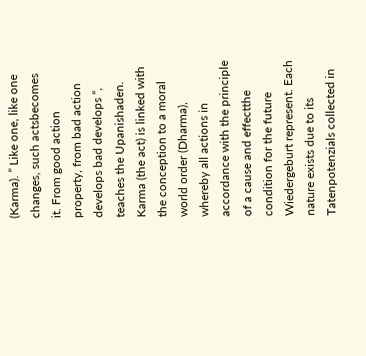(Karma). ” Like one, like one changes, such actsbecomes it. From good action property, from bad action develops bad develops “, teaches the Upanishaden. Karma (the act) is linked with the conception to a moral world order (Dharma), whereby all actions in accordance with the principle of a cause and effectthe condition for the future Wiedergeburt represent. Each nature exists due to its Tatenpotenzials collected in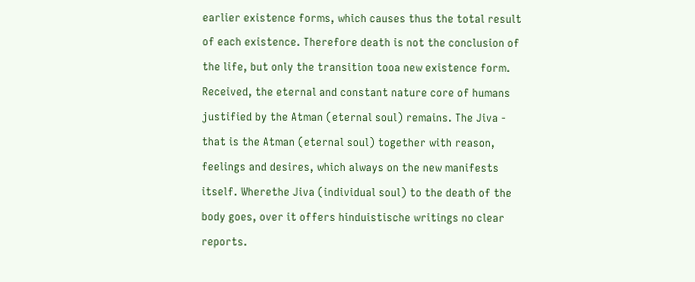earlier existence forms, which causes thus the total result of each existence. Therefore death is not the conclusion of the life, but only the transition tooa new existence form. Received, the eternal and constant nature core of humans justified by the Atman (eternal soul) remains. The Jiva - that is the Atman (eternal soul) together with reason, feelings and desires, which always on the new manifests itself. Wherethe Jiva (individual soul) to the death of the body goes, over it offers hinduistische writings no clear reports.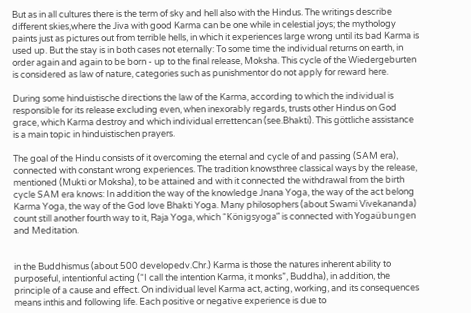But as in all cultures there is the term of sky and hell also with the Hindus. The writings describe different skies,where the Jiva with good Karma can be one while in celestial joys; the mythology paints just as pictures out from terrible hells, in which it experiences large wrong until its bad Karma is used up. But the stay is in both cases not eternally: To some time the individual returns on earth, in order again and again to be born - up to the final release, Moksha. This cycle of the Wiedergeburten is considered as law of nature, categories such as punishmentor do not apply for reward here.

During some hinduistische directions the law of the Karma, according to which the individual is responsible for its release excluding even, when inexorably regards, trusts other Hindus on God grace, which Karma destroy and which individual errettencan (see.Bhakti). This göttliche assistance is a main topic in hinduistischen prayers.

The goal of the Hindu consists of it overcoming the eternal and cycle of and passing (SAM era), connected with constant wrong experiences. The tradition knowsthree classical ways by the release, mentioned (Mukti or Moksha), to be attained and with it connected the withdrawal from the birth cycle SAM era knows: In addition the way of the knowledge Jnana Yoga, the way of the act belong Karma Yoga, the way of the God love Bhakti Yoga. Many philosophers (about Swami Vivekananda) count still another fourth way to it, Raja Yoga, which “Königsyoga” is connected with Yogaübungen and Meditation.


in the Buddhismus (about 500 developedv.Chr.) Karma is those the natures inherent ability to purposeful, intentionful acting (“I call the intention Karma, it monks”, Buddha), in addition, the principle of a cause and effect. On individual level Karma act, acting, working, and its consequences means inthis and following life. Each positive or negative experience is due to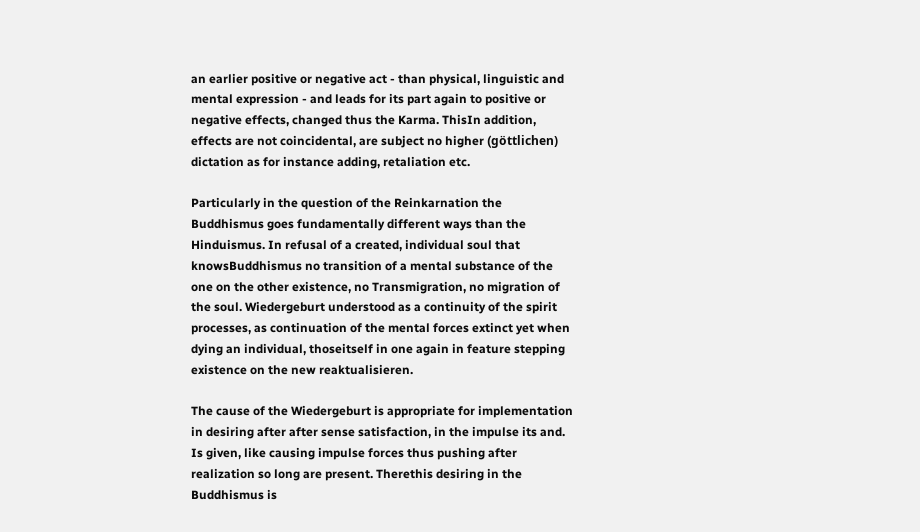an earlier positive or negative act - than physical, linguistic and mental expression - and leads for its part again to positive or negative effects, changed thus the Karma. ThisIn addition, effects are not coincidental, are subject no higher (göttlichen) dictation as for instance adding, retaliation etc.

Particularly in the question of the Reinkarnation the Buddhismus goes fundamentally different ways than the Hinduismus. In refusal of a created, individual soul that knowsBuddhismus no transition of a mental substance of the one on the other existence, no Transmigration, no migration of the soul. Wiedergeburt understood as a continuity of the spirit processes, as continuation of the mental forces extinct yet when dying an individual, thoseitself in one again in feature stepping existence on the new reaktualisieren.

The cause of the Wiedergeburt is appropriate for implementation in desiring after after sense satisfaction, in the impulse its and. Is given, like causing impulse forces thus pushing after realization so long are present. Therethis desiring in the Buddhismus is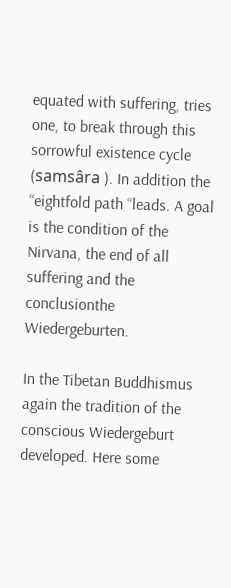equated with suffering, tries one, to break through this sorrowful existence cycle (samsâra ). In addition the “eightfold path “leads. A goal is the condition of the Nirvana, the end of all suffering and the conclusionthe Wiedergeburten.

In the Tibetan Buddhismus again the tradition of the conscious Wiedergeburt developed. Here some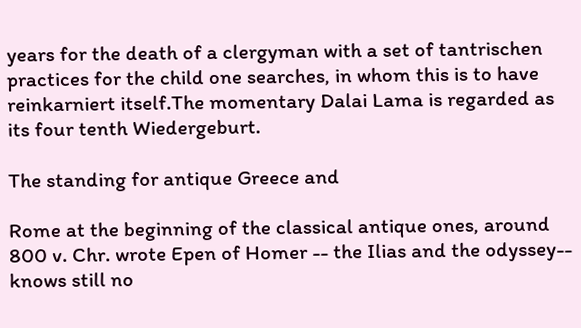years for the death of a clergyman with a set of tantrischen practices for the child one searches, in whom this is to have reinkarniert itself.The momentary Dalai Lama is regarded as its four tenth Wiedergeburt.

The standing for antique Greece and

Rome at the beginning of the classical antique ones, around 800 v. Chr. wrote Epen of Homer -- the Ilias and the odyssey-- knows still no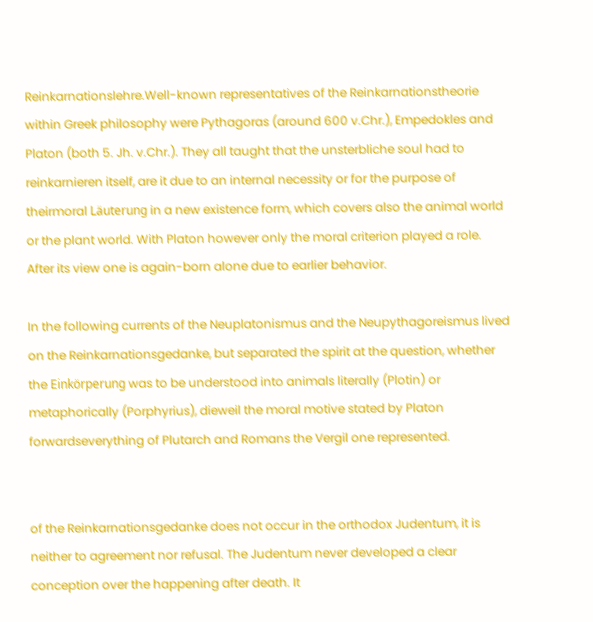Reinkarnationslehre.Well-known representatives of the Reinkarnationstheorie within Greek philosophy were Pythagoras (around 600 v.Chr.), Empedokles and Platon (both 5. Jh. v.Chr.). They all taught that the unsterbliche soul had to reinkarnieren itself, are it due to an internal necessity or for the purpose of theirmoral Läuterung in a new existence form, which covers also the animal world or the plant world. With Platon however only the moral criterion played a role. After its view one is again-born alone due to earlier behavior.

In the following currents of the Neuplatonismus and the Neupythagoreismus lived on the Reinkarnationsgedanke, but separated the spirit at the question, whether the Einkörperung was to be understood into animals literally (Plotin) or metaphorically (Porphyrius), dieweil the moral motive stated by Platon forwardseverything of Plutarch and Romans the Vergil one represented.


of the Reinkarnationsgedanke does not occur in the orthodox Judentum, it is neither to agreement nor refusal. The Judentum never developed a clear conception over the happening after death. It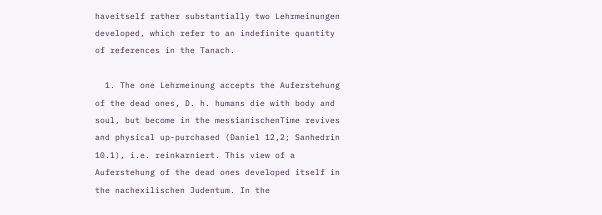haveitself rather substantially two Lehrmeinungen developed, which refer to an indefinite quantity of references in the Tanach.

  1. The one Lehrmeinung accepts the Auferstehung of the dead ones, D. h. humans die with body and soul, but become in the messianischenTime revives and physical up-purchased (Daniel 12,2; Sanhedrin 10.1), i.e. reinkarniert. This view of a Auferstehung of the dead ones developed itself in the nachexilischen Judentum. In the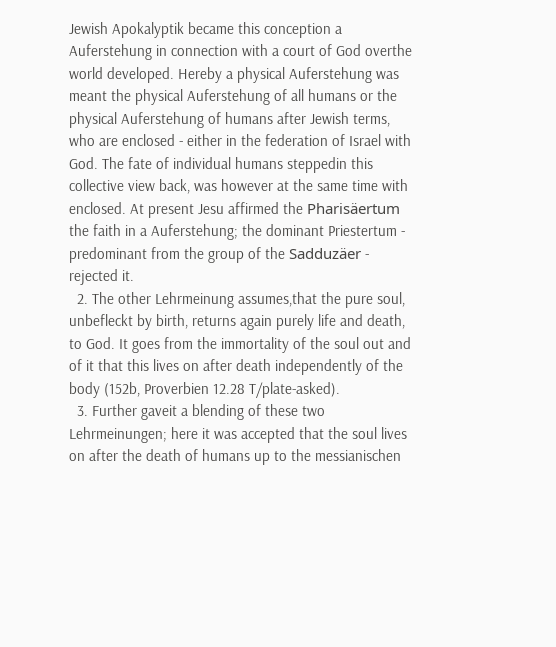Jewish Apokalyptik became this conception a Auferstehung in connection with a court of God overthe world developed. Hereby a physical Auferstehung was meant the physical Auferstehung of all humans or the physical Auferstehung of humans after Jewish terms, who are enclosed - either in the federation of Israel with God. The fate of individual humans steppedin this collective view back, was however at the same time with enclosed. At present Jesu affirmed the Pharisäertum the faith in a Auferstehung; the dominant Priestertum - predominant from the group of the Sadduzäer - rejected it.
  2. The other Lehrmeinung assumes,that the pure soul, unbefleckt by birth, returns again purely life and death, to God. It goes from the immortality of the soul out and of it that this lives on after death independently of the body (152b, Proverbien 12.28 T/plate-asked).
  3. Further gaveit a blending of these two Lehrmeinungen; here it was accepted that the soul lives on after the death of humans up to the messianischen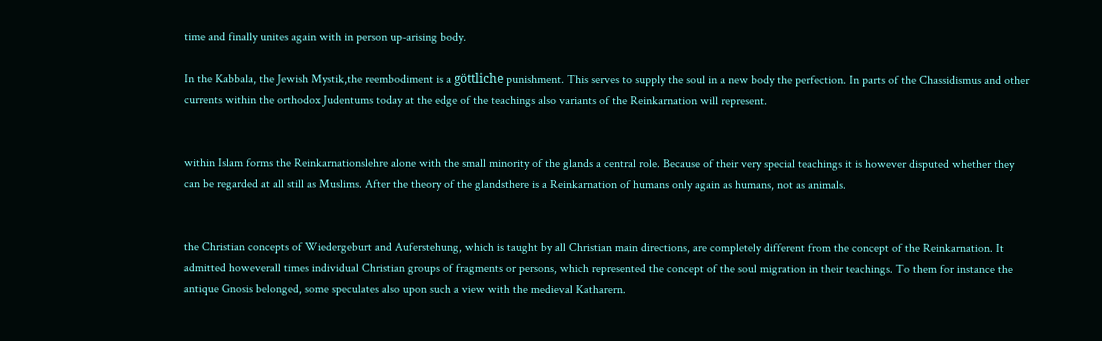time and finally unites again with in person up-arising body.

In the Kabbala, the Jewish Mystik,the reembodiment is a göttliche punishment. This serves to supply the soul in a new body the perfection. In parts of the Chassidismus and other currents within the orthodox Judentums today at the edge of the teachings also variants of the Reinkarnation will represent.


within Islam forms the Reinkarnationslehre alone with the small minority of the glands a central role. Because of their very special teachings it is however disputed whether they can be regarded at all still as Muslims. After the theory of the glandsthere is a Reinkarnation of humans only again as humans, not as animals.


the Christian concepts of Wiedergeburt and Auferstehung, which is taught by all Christian main directions, are completely different from the concept of the Reinkarnation. It admitted howeverall times individual Christian groups of fragments or persons, which represented the concept of the soul migration in their teachings. To them for instance the antique Gnosis belonged, some speculates also upon such a view with the medieval Katharern.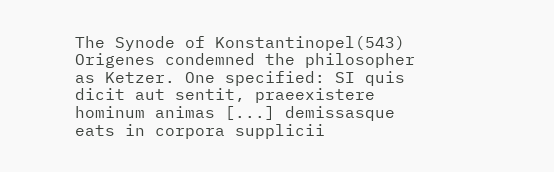The Synode of Konstantinopel(543) Origenes condemned the philosopher as Ketzer. One specified: SI quis dicit aut sentit, praeexistere hominum animas [...] demissasque eats in corpora supplicii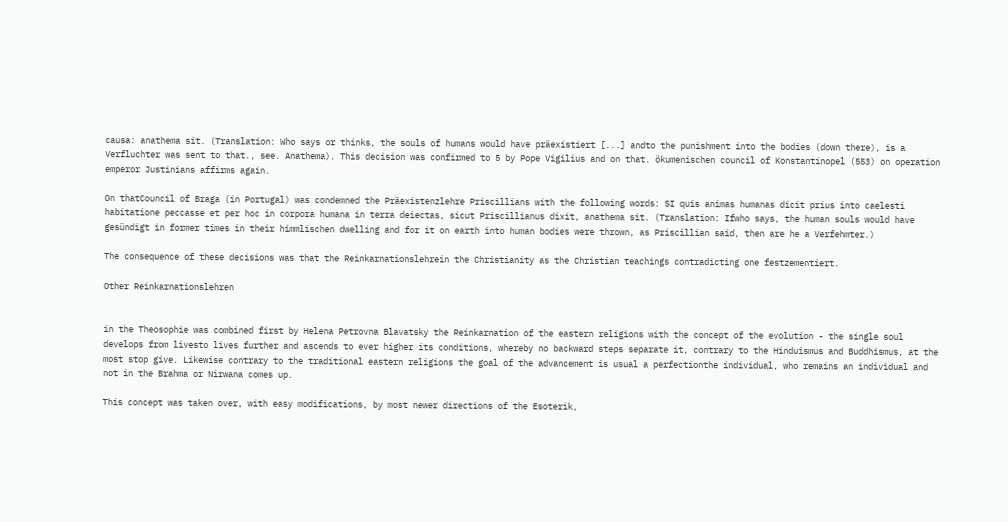causa: anathema sit. (Translation: Who says or thinks, the souls of humans would have präexistiert [...] andto the punishment into the bodies (down there), is a Verfluchter was sent to that., see. Anathema). This decision was confirmed to 5 by Pope Vigilius and on that. ökumenischen council of Konstantinopel (553) on operation emperor Justinians affirms again.

On thatCouncil of Braga (in Portugal) was condemned the Präexistenzlehre Priscillians with the following words: SI quis animas humanas dicit prius into caelesti habitatione peccasse et per hoc in corpora humana in terra deiectas, sicut Priscillianus dixit, anathema sit. (Translation: Ifwho says, the human souls would have gesündigt in former times in their himmlischen dwelling and for it on earth into human bodies were thrown, as Priscillian said, then are he a Verfehmter.)

The consequence of these decisions was that the Reinkarnationslehrein the Christianity as the Christian teachings contradicting one festzementiert.

Other Reinkarnationslehren


in the Theosophie was combined first by Helena Petrovna Blavatsky the Reinkarnation of the eastern religions with the concept of the evolution - the single soul develops from livesto lives further and ascends to ever higher its conditions, whereby no backward steps separate it, contrary to the Hinduismus and Buddhismus, at the most stop give. Likewise contrary to the traditional eastern religions the goal of the advancement is usual a perfectionthe individual, who remains an individual and not in the Brahma or Nirwana comes up.

This concept was taken over, with easy modifications, by most newer directions of the Esoterik,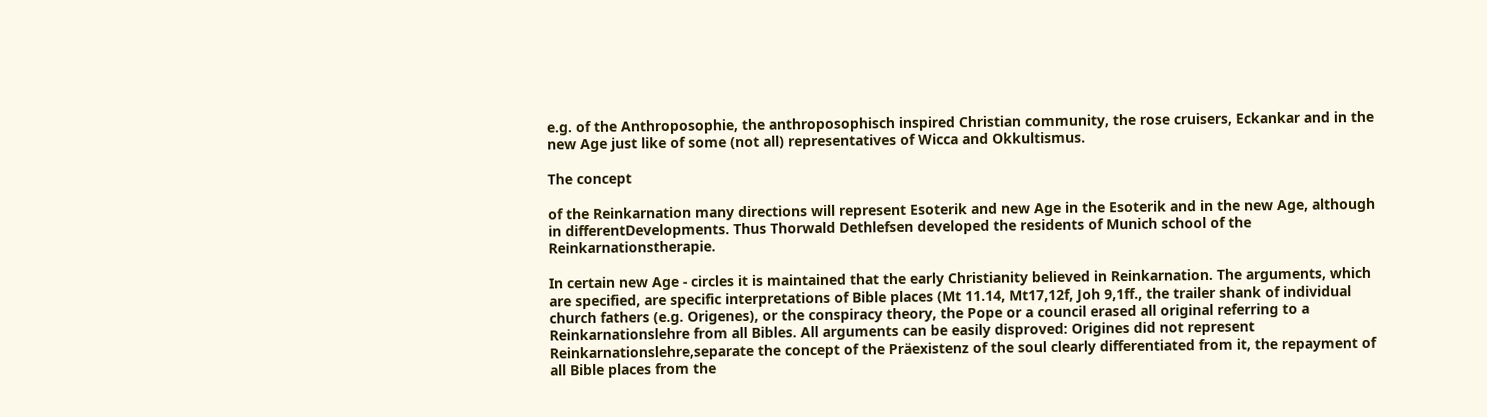e.g. of the Anthroposophie, the anthroposophisch inspired Christian community, the rose cruisers, Eckankar and in the new Age just like of some (not all) representatives of Wicca and Okkultismus.

The concept

of the Reinkarnation many directions will represent Esoterik and new Age in the Esoterik and in the new Age, although in differentDevelopments. Thus Thorwald Dethlefsen developed the residents of Munich school of the Reinkarnationstherapie.

In certain new Age - circles it is maintained that the early Christianity believed in Reinkarnation. The arguments, which are specified, are specific interpretations of Bible places (Mt 11.14, Mt17,12f, Joh 9,1ff., the trailer shank of individual church fathers (e.g. Origenes), or the conspiracy theory, the Pope or a council erased all original referring to a Reinkarnationslehre from all Bibles. All arguments can be easily disproved: Origines did not represent Reinkarnationslehre,separate the concept of the Präexistenz of the soul clearly differentiated from it, the repayment of all Bible places from the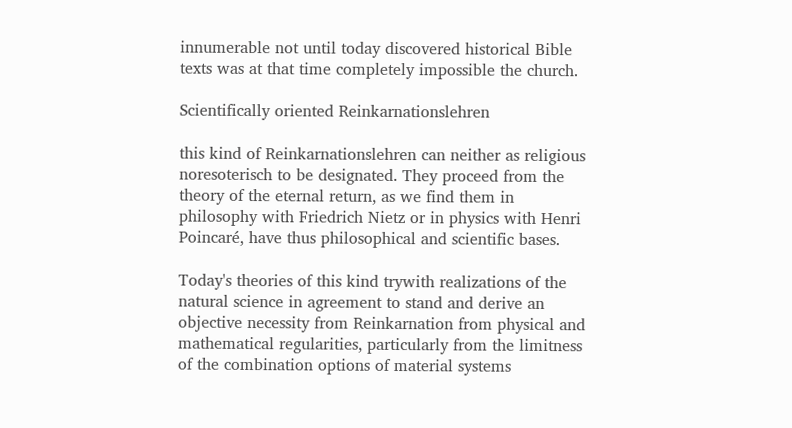innumerable not until today discovered historical Bible texts was at that time completely impossible the church.

Scientifically oriented Reinkarnationslehren

this kind of Reinkarnationslehren can neither as religious noresoterisch to be designated. They proceed from the theory of the eternal return, as we find them in philosophy with Friedrich Nietz or in physics with Henri Poincaré, have thus philosophical and scientific bases.

Today's theories of this kind trywith realizations of the natural science in agreement to stand and derive an objective necessity from Reinkarnation from physical and mathematical regularities, particularly from the limitness of the combination options of material systems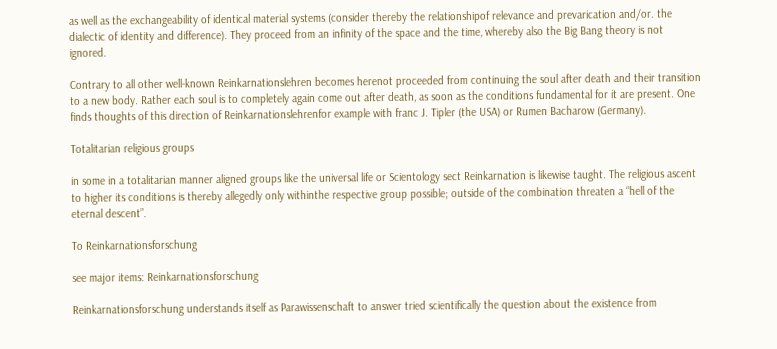as well as the exchangeability of identical material systems (consider thereby the relationshipof relevance and prevarication and/or. the dialectic of identity and difference). They proceed from an infinity of the space and the time, whereby also the Big Bang theory is not ignored.

Contrary to all other well-known Reinkarnationslehren becomes herenot proceeded from continuing the soul after death and their transition to a new body. Rather each soul is to completely again come out after death, as soon as the conditions fundamental for it are present. One finds thoughts of this direction of Reinkarnationslehrenfor example with franc J. Tipler (the USA) or Rumen Bacharow (Germany).

Totalitarian religious groups

in some in a totalitarian manner aligned groups like the universal life or Scientology sect Reinkarnation is likewise taught. The religious ascent to higher its conditions is thereby allegedly only withinthe respective group possible; outside of the combination threaten a “hell of the eternal descent”.

To Reinkarnationsforschung

see major items: Reinkarnationsforschung

Reinkarnationsforschung understands itself as Parawissenschaft to answer tried scientifically the question about the existence from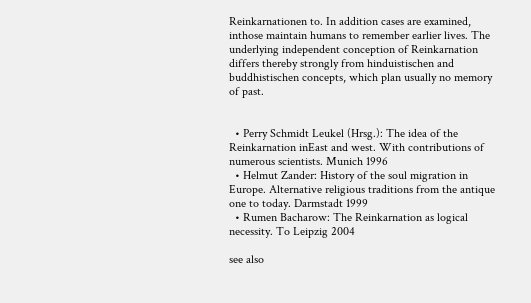Reinkarnationen to. In addition cases are examined, inthose maintain humans to remember earlier lives. The underlying independent conception of Reinkarnation differs thereby strongly from hinduistischen and buddhistischen concepts, which plan usually no memory of past.


  • Perry Schmidt Leukel (Hrsg.): The idea of the Reinkarnation inEast and west. With contributions of numerous scientists. Munich 1996
  • Helmut Zander: History of the soul migration in Europe. Alternative religious traditions from the antique one to today. Darmstadt 1999
  • Rumen Bacharow: The Reinkarnation as logical necessity. To Leipzig 2004

see also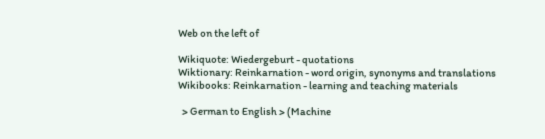Web on the left of

Wikiquote: Wiedergeburt - quotations
Wiktionary: Reinkarnation - word origin, synonyms and translations
Wikibooks: Reinkarnation - learning and teaching materials

  > German to English > (Machine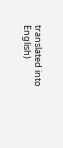translated into English)